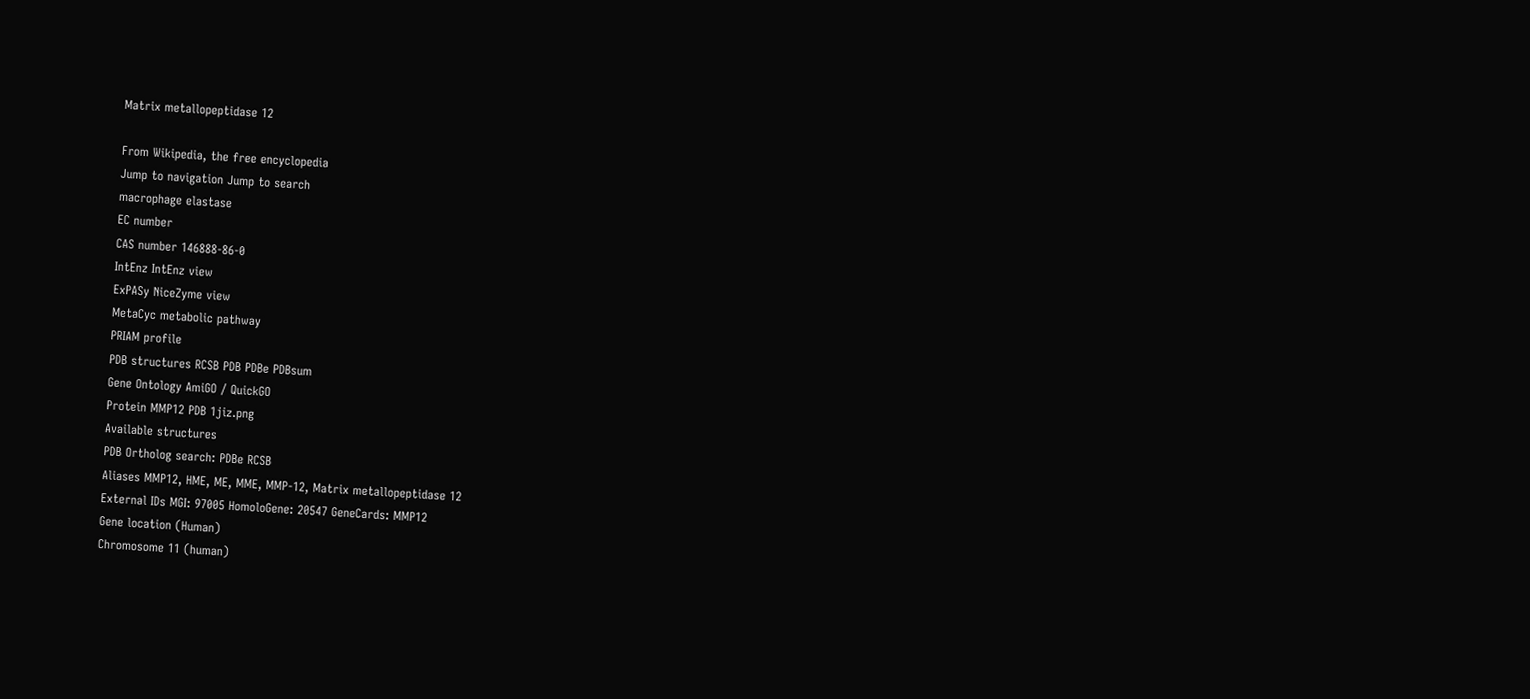Matrix metallopeptidase 12

From Wikipedia, the free encyclopedia
Jump to navigation Jump to search
macrophage elastase
EC number
CAS number 146888-86-0
IntEnz IntEnz view
ExPASy NiceZyme view
MetaCyc metabolic pathway
PRIAM profile
PDB structures RCSB PDB PDBe PDBsum
Gene Ontology AmiGO / QuickGO
Protein MMP12 PDB 1jiz.png
Available structures
PDB Ortholog search: PDBe RCSB
Aliases MMP12, HME, ME, MME, MMP-12, Matrix metallopeptidase 12
External IDs MGI: 97005 HomoloGene: 20547 GeneCards: MMP12
Gene location (Human)
Chromosome 11 (human)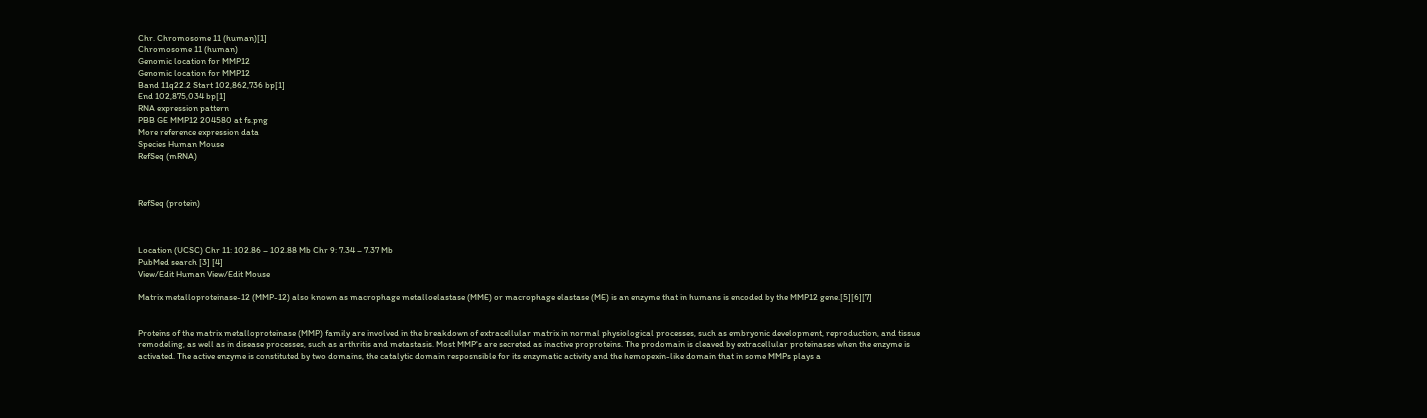Chr. Chromosome 11 (human)[1]
Chromosome 11 (human)
Genomic location for MMP12
Genomic location for MMP12
Band 11q22.2 Start 102,862,736 bp[1]
End 102,875,034 bp[1]
RNA expression pattern
PBB GE MMP12 204580 at fs.png
More reference expression data
Species Human Mouse
RefSeq (mRNA)



RefSeq (protein)



Location (UCSC) Chr 11: 102.86 – 102.88 Mb Chr 9: 7.34 – 7.37 Mb
PubMed search [3] [4]
View/Edit Human View/Edit Mouse

Matrix metalloproteinase-12 (MMP-12) also known as macrophage metalloelastase (MME) or macrophage elastase (ME) is an enzyme that in humans is encoded by the MMP12 gene.[5][6][7]


Proteins of the matrix metalloproteinase (MMP) family are involved in the breakdown of extracellular matrix in normal physiological processes, such as embryonic development, reproduction, and tissue remodeling, as well as in disease processes, such as arthritis and metastasis. Most MMP's are secreted as inactive proproteins. The prodomain is cleaved by extracellular proteinases when the enzyme is activated. The active enzyme is constituted by two domains, the catalytic domain resposnsible for its enzymatic activity and the hemopexin-like domain that in some MMPs plays a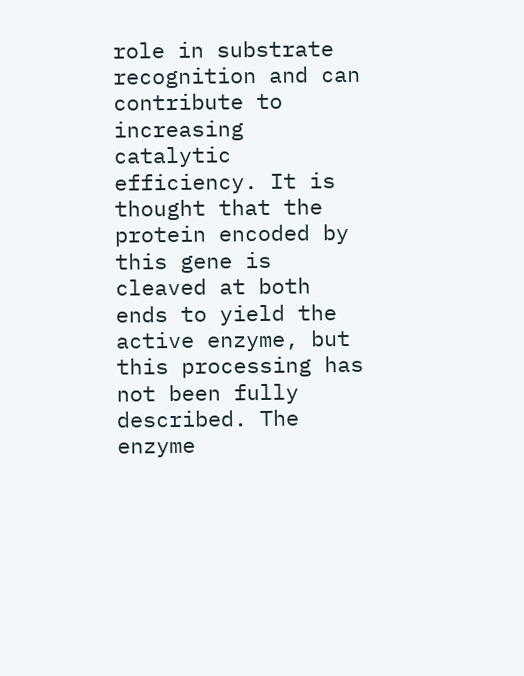role in substrate recognition and can contribute to increasing catalytic efficiency. It is thought that the protein encoded by this gene is cleaved at both ends to yield the active enzyme, but this processing has not been fully described. The enzyme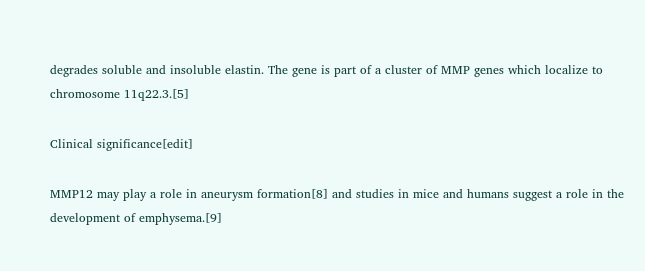degrades soluble and insoluble elastin. The gene is part of a cluster of MMP genes which localize to chromosome 11q22.3.[5]

Clinical significance[edit]

MMP12 may play a role in aneurysm formation[8] and studies in mice and humans suggest a role in the development of emphysema.[9]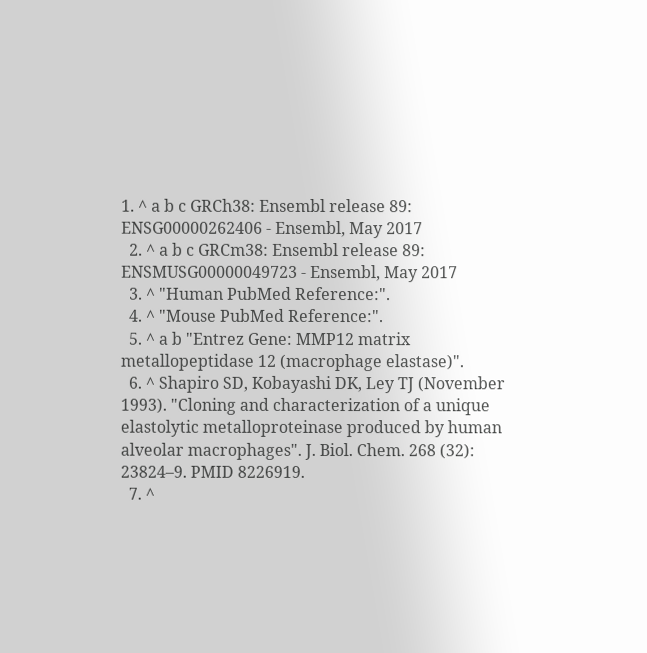1. ^ a b c GRCh38: Ensembl release 89: ENSG00000262406 - Ensembl, May 2017
  2. ^ a b c GRCm38: Ensembl release 89: ENSMUSG00000049723 - Ensembl, May 2017
  3. ^ "Human PubMed Reference:".
  4. ^ "Mouse PubMed Reference:".
  5. ^ a b "Entrez Gene: MMP12 matrix metallopeptidase 12 (macrophage elastase)".
  6. ^ Shapiro SD, Kobayashi DK, Ley TJ (November 1993). "Cloning and characterization of a unique elastolytic metalloproteinase produced by human alveolar macrophages". J. Biol. Chem. 268 (32): 23824–9. PMID 8226919.
  7. ^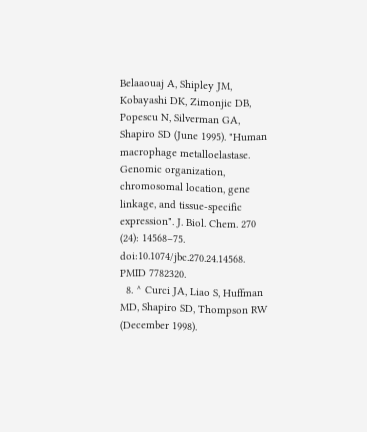Belaaouaj A, Shipley JM, Kobayashi DK, Zimonjic DB, Popescu N, Silverman GA, Shapiro SD (June 1995). "Human macrophage metalloelastase. Genomic organization, chromosomal location, gene linkage, and tissue-specific expression". J. Biol. Chem. 270 (24): 14568–75. doi:10.1074/jbc.270.24.14568. PMID 7782320.
  8. ^ Curci JA, Liao S, Huffman MD, Shapiro SD, Thompson RW (December 1998).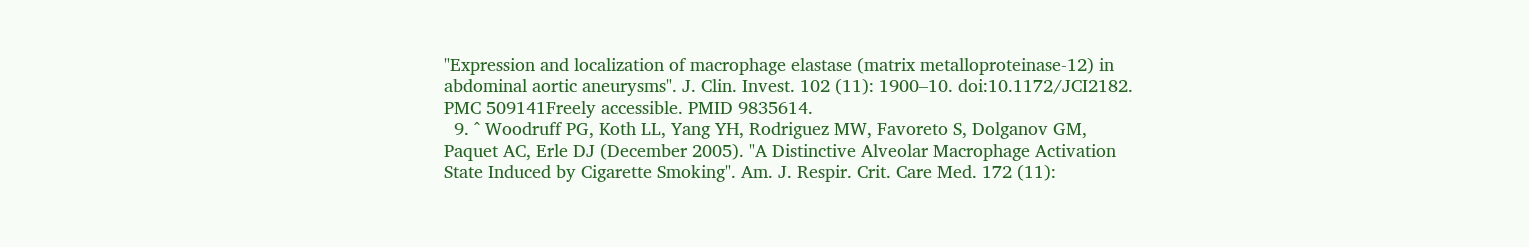"Expression and localization of macrophage elastase (matrix metalloproteinase-12) in abdominal aortic aneurysms". J. Clin. Invest. 102 (11): 1900–10. doi:10.1172/JCI2182. PMC 509141Freely accessible. PMID 9835614.
  9. ^ Woodruff PG, Koth LL, Yang YH, Rodriguez MW, Favoreto S, Dolganov GM, Paquet AC, Erle DJ (December 2005). "A Distinctive Alveolar Macrophage Activation State Induced by Cigarette Smoking". Am. J. Respir. Crit. Care Med. 172 (11):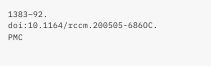1383–92. doi:10.1164/rccm.200505-686OC. PMC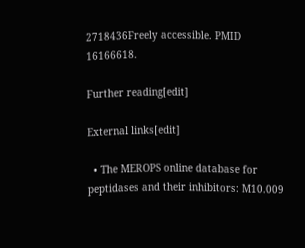2718436Freely accessible. PMID 16166618.

Further reading[edit]

External links[edit]

  • The MEROPS online database for peptidases and their inhibitors: M10.009